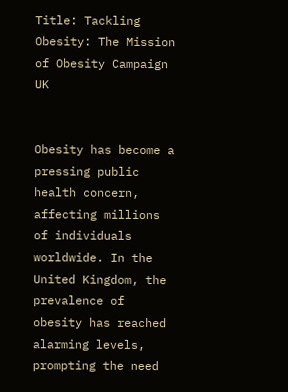Title: Tackling Obesity: The Mission of Obesity Campaign UK


Obesity has become a pressing public health concern, affecting millions of individuals worldwide. In the United Kingdom, the prevalence of obesity has reached alarming levels, prompting the need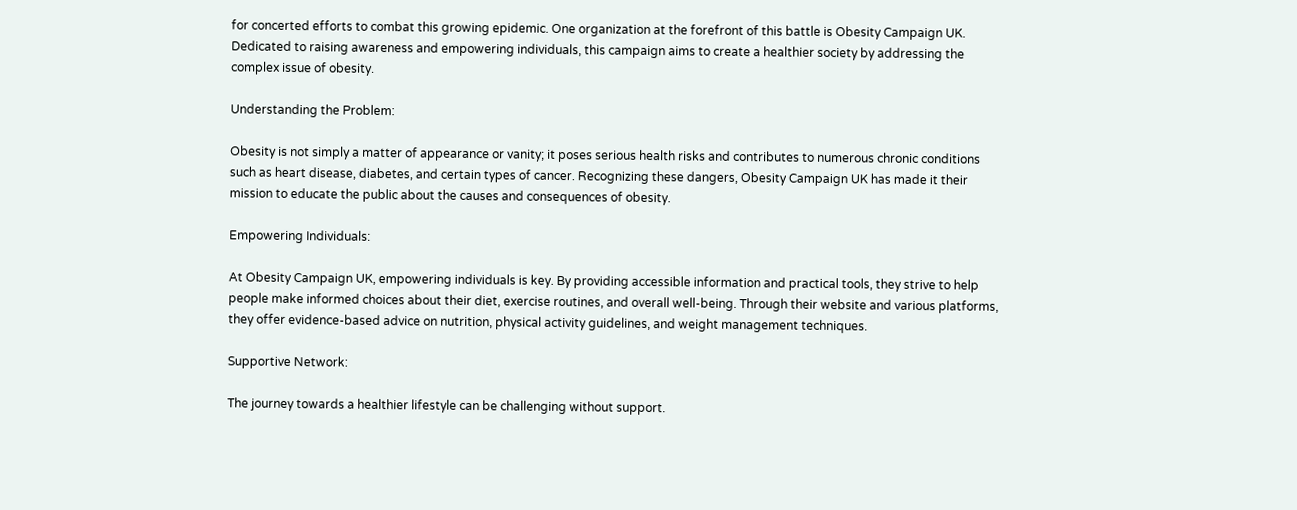for concerted efforts to combat this growing epidemic. One organization at the forefront of this battle is Obesity Campaign UK. Dedicated to raising awareness and empowering individuals, this campaign aims to create a healthier society by addressing the complex issue of obesity.

Understanding the Problem:

Obesity is not simply a matter of appearance or vanity; it poses serious health risks and contributes to numerous chronic conditions such as heart disease, diabetes, and certain types of cancer. Recognizing these dangers, Obesity Campaign UK has made it their mission to educate the public about the causes and consequences of obesity.

Empowering Individuals:

At Obesity Campaign UK, empowering individuals is key. By providing accessible information and practical tools, they strive to help people make informed choices about their diet, exercise routines, and overall well-being. Through their website and various platforms, they offer evidence-based advice on nutrition, physical activity guidelines, and weight management techniques.

Supportive Network:

The journey towards a healthier lifestyle can be challenging without support.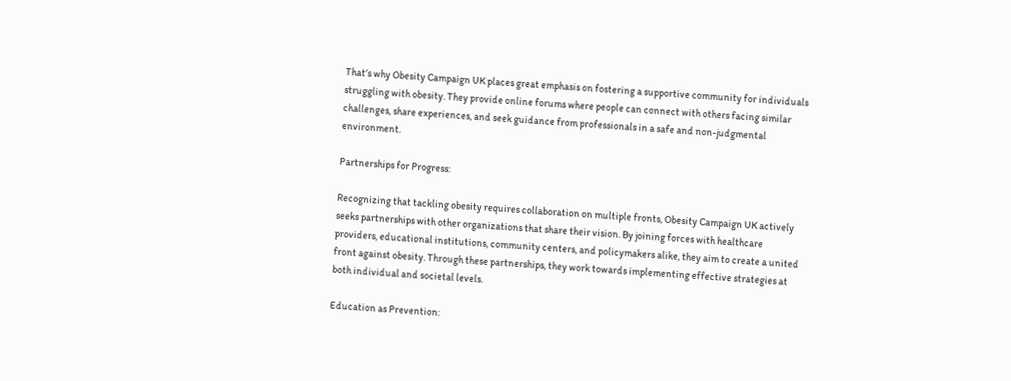That’s why Obesity Campaign UK places great emphasis on fostering a supportive community for individuals struggling with obesity. They provide online forums where people can connect with others facing similar challenges, share experiences, and seek guidance from professionals in a safe and non-judgmental environment.

Partnerships for Progress:

Recognizing that tackling obesity requires collaboration on multiple fronts, Obesity Campaign UK actively seeks partnerships with other organizations that share their vision. By joining forces with healthcare providers, educational institutions, community centers, and policymakers alike, they aim to create a united front against obesity. Through these partnerships, they work towards implementing effective strategies at both individual and societal levels.

Education as Prevention: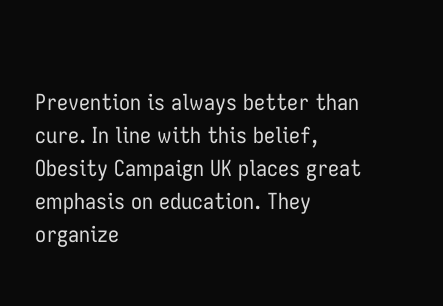Prevention is always better than cure. In line with this belief, Obesity Campaign UK places great emphasis on education. They organize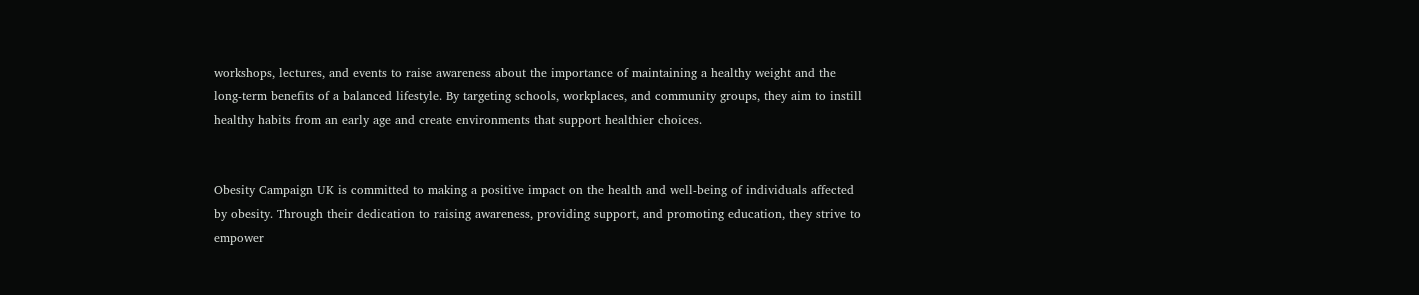workshops, lectures, and events to raise awareness about the importance of maintaining a healthy weight and the long-term benefits of a balanced lifestyle. By targeting schools, workplaces, and community groups, they aim to instill healthy habits from an early age and create environments that support healthier choices.


Obesity Campaign UK is committed to making a positive impact on the health and well-being of individuals affected by obesity. Through their dedication to raising awareness, providing support, and promoting education, they strive to empower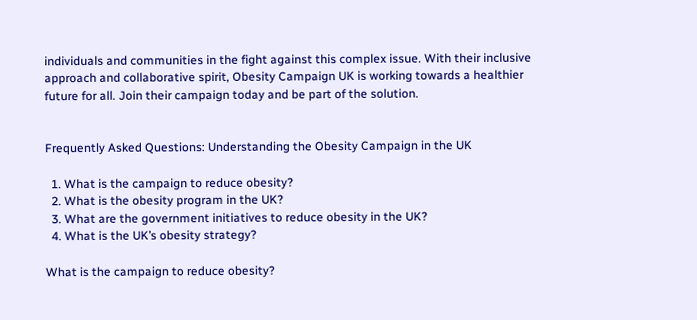individuals and communities in the fight against this complex issue. With their inclusive approach and collaborative spirit, Obesity Campaign UK is working towards a healthier future for all. Join their campaign today and be part of the solution.


Frequently Asked Questions: Understanding the Obesity Campaign in the UK

  1. What is the campaign to reduce obesity?
  2. What is the obesity program in the UK?
  3. What are the government initiatives to reduce obesity in the UK?
  4. What is the UK’s obesity strategy?

What is the campaign to reduce obesity?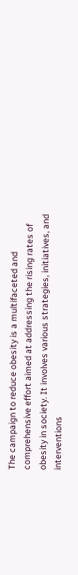The campaign to reduce obesity is a multifaceted and comprehensive effort aimed at addressing the rising rates of obesity in society. It involves various strategies, initiatives, and interventions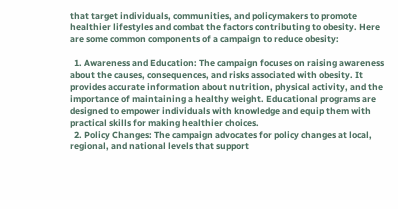that target individuals, communities, and policymakers to promote healthier lifestyles and combat the factors contributing to obesity. Here are some common components of a campaign to reduce obesity:

  1. Awareness and Education: The campaign focuses on raising awareness about the causes, consequences, and risks associated with obesity. It provides accurate information about nutrition, physical activity, and the importance of maintaining a healthy weight. Educational programs are designed to empower individuals with knowledge and equip them with practical skills for making healthier choices.
  2. Policy Changes: The campaign advocates for policy changes at local, regional, and national levels that support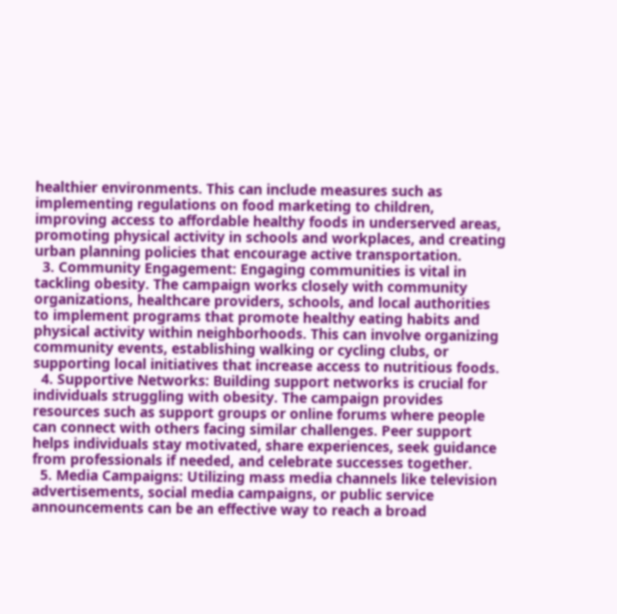healthier environments. This can include measures such as implementing regulations on food marketing to children, improving access to affordable healthy foods in underserved areas, promoting physical activity in schools and workplaces, and creating urban planning policies that encourage active transportation.
  3. Community Engagement: Engaging communities is vital in tackling obesity. The campaign works closely with community organizations, healthcare providers, schools, and local authorities to implement programs that promote healthy eating habits and physical activity within neighborhoods. This can involve organizing community events, establishing walking or cycling clubs, or supporting local initiatives that increase access to nutritious foods.
  4. Supportive Networks: Building support networks is crucial for individuals struggling with obesity. The campaign provides resources such as support groups or online forums where people can connect with others facing similar challenges. Peer support helps individuals stay motivated, share experiences, seek guidance from professionals if needed, and celebrate successes together.
  5. Media Campaigns: Utilizing mass media channels like television advertisements, social media campaigns, or public service announcements can be an effective way to reach a broad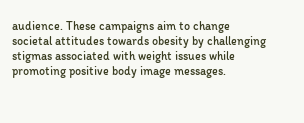audience. These campaigns aim to change societal attitudes towards obesity by challenging stigmas associated with weight issues while promoting positive body image messages.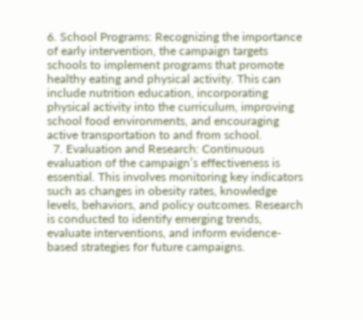6. School Programs: Recognizing the importance of early intervention, the campaign targets schools to implement programs that promote healthy eating and physical activity. This can include nutrition education, incorporating physical activity into the curriculum, improving school food environments, and encouraging active transportation to and from school.
  7. Evaluation and Research: Continuous evaluation of the campaign’s effectiveness is essential. This involves monitoring key indicators such as changes in obesity rates, knowledge levels, behaviors, and policy outcomes. Research is conducted to identify emerging trends, evaluate interventions, and inform evidence-based strategies for future campaigns.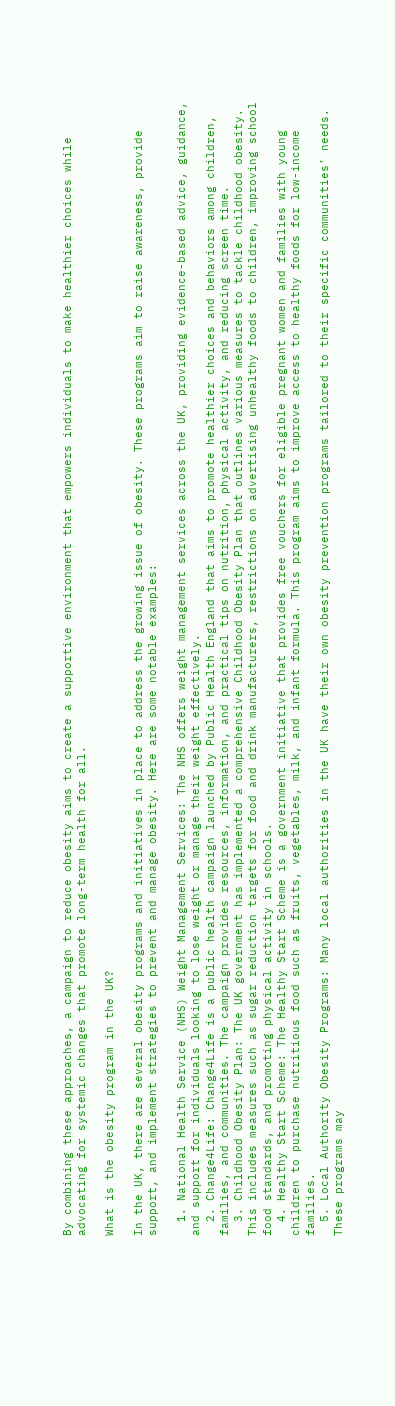By combining these approaches, a campaign to reduce obesity aims to create a supportive environment that empowers individuals to make healthier choices while advocating for systemic changes that promote long-term health for all.

What is the obesity program in the UK?

In the UK, there are several obesity programs and initiatives in place to address the growing issue of obesity. These programs aim to raise awareness, provide support, and implement strategies to prevent and manage obesity. Here are some notable examples:

  1. National Health Service (NHS) Weight Management Services: The NHS offers weight management services across the UK, providing evidence-based advice, guidance, and support for individuals looking to lose weight or manage their weight effectively.
  2. Change4Life: Change4Life is a public health campaign launched by Public Health England that aims to promote healthier choices and behaviors among children, families, and communities. The campaign provides resources, information, and practical tips on nutrition, physical activity, and reducing screen time.
  3. Childhood Obesity Plan: The UK government has implemented a comprehensive Childhood Obesity Plan that outlines various measures to tackle childhood obesity. This includes measures such as sugar reduction targets for food and drink manufacturers, restrictions on advertising unhealthy foods to children, improving school food standards, and promoting physical activity in schools.
  4. Healthy Start Scheme: The Healthy Start Scheme is a government initiative that provides free vouchers for eligible pregnant women and families with young children to purchase nutritious food such as fruits, vegetables, milk, and infant formula. This program aims to improve access to healthy foods for low-income families.
  5. Local Authority Obesity Programs: Many local authorities in the UK have their own obesity prevention programs tailored to their specific communities’ needs. These programs may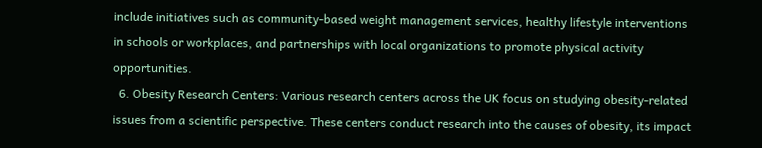include initiatives such as community-based weight management services, healthy lifestyle interventions in schools or workplaces, and partnerships with local organizations to promote physical activity opportunities.
  6. Obesity Research Centers: Various research centers across the UK focus on studying obesity-related issues from a scientific perspective. These centers conduct research into the causes of obesity, its impact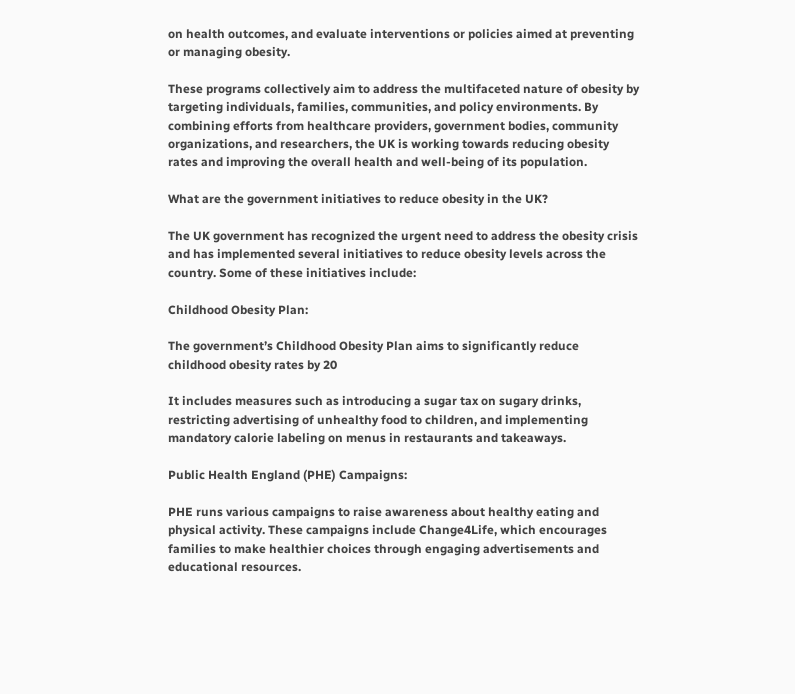on health outcomes, and evaluate interventions or policies aimed at preventing or managing obesity.

These programs collectively aim to address the multifaceted nature of obesity by targeting individuals, families, communities, and policy environments. By combining efforts from healthcare providers, government bodies, community organizations, and researchers, the UK is working towards reducing obesity rates and improving the overall health and well-being of its population.

What are the government initiatives to reduce obesity in the UK?

The UK government has recognized the urgent need to address the obesity crisis and has implemented several initiatives to reduce obesity levels across the country. Some of these initiatives include:

Childhood Obesity Plan:

The government’s Childhood Obesity Plan aims to significantly reduce childhood obesity rates by 20

It includes measures such as introducing a sugar tax on sugary drinks, restricting advertising of unhealthy food to children, and implementing mandatory calorie labeling on menus in restaurants and takeaways.

Public Health England (PHE) Campaigns:

PHE runs various campaigns to raise awareness about healthy eating and physical activity. These campaigns include Change4Life, which encourages families to make healthier choices through engaging advertisements and educational resources.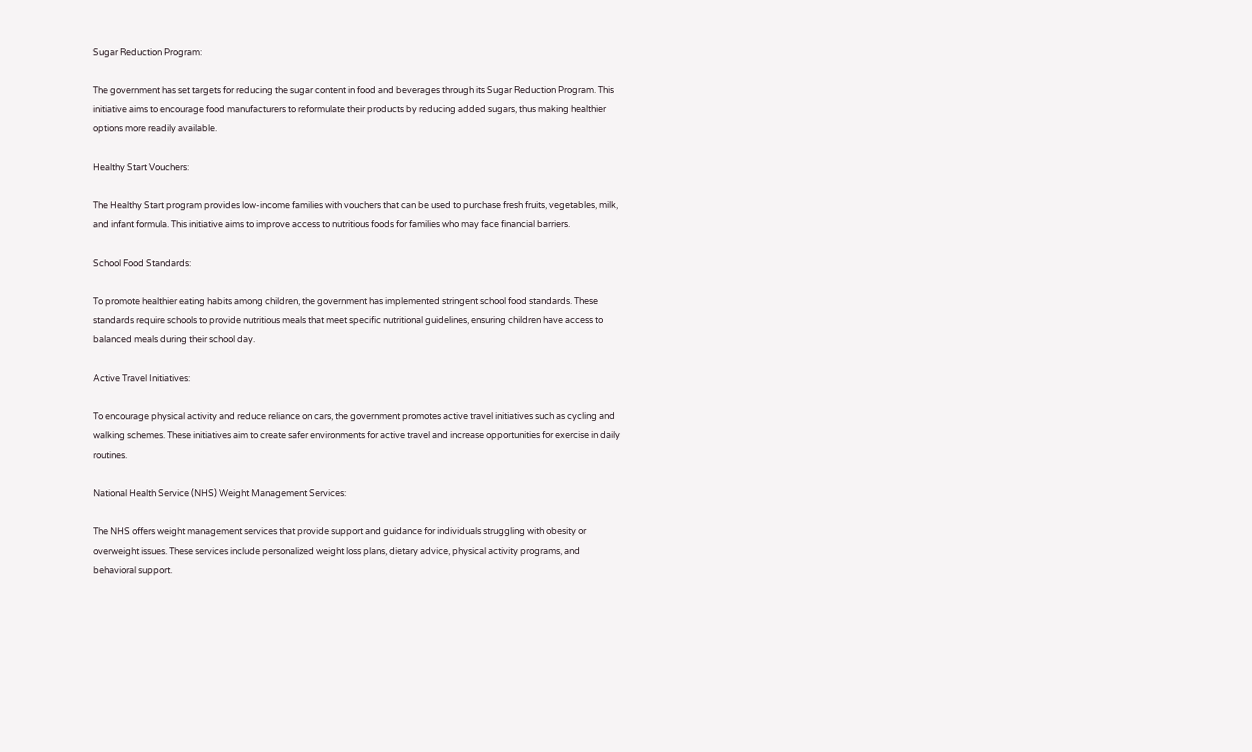Sugar Reduction Program:

The government has set targets for reducing the sugar content in food and beverages through its Sugar Reduction Program. This initiative aims to encourage food manufacturers to reformulate their products by reducing added sugars, thus making healthier options more readily available.

Healthy Start Vouchers:

The Healthy Start program provides low-income families with vouchers that can be used to purchase fresh fruits, vegetables, milk, and infant formula. This initiative aims to improve access to nutritious foods for families who may face financial barriers.

School Food Standards:

To promote healthier eating habits among children, the government has implemented stringent school food standards. These standards require schools to provide nutritious meals that meet specific nutritional guidelines, ensuring children have access to balanced meals during their school day.

Active Travel Initiatives:

To encourage physical activity and reduce reliance on cars, the government promotes active travel initiatives such as cycling and walking schemes. These initiatives aim to create safer environments for active travel and increase opportunities for exercise in daily routines.

National Health Service (NHS) Weight Management Services:

The NHS offers weight management services that provide support and guidance for individuals struggling with obesity or overweight issues. These services include personalized weight loss plans, dietary advice, physical activity programs, and behavioral support.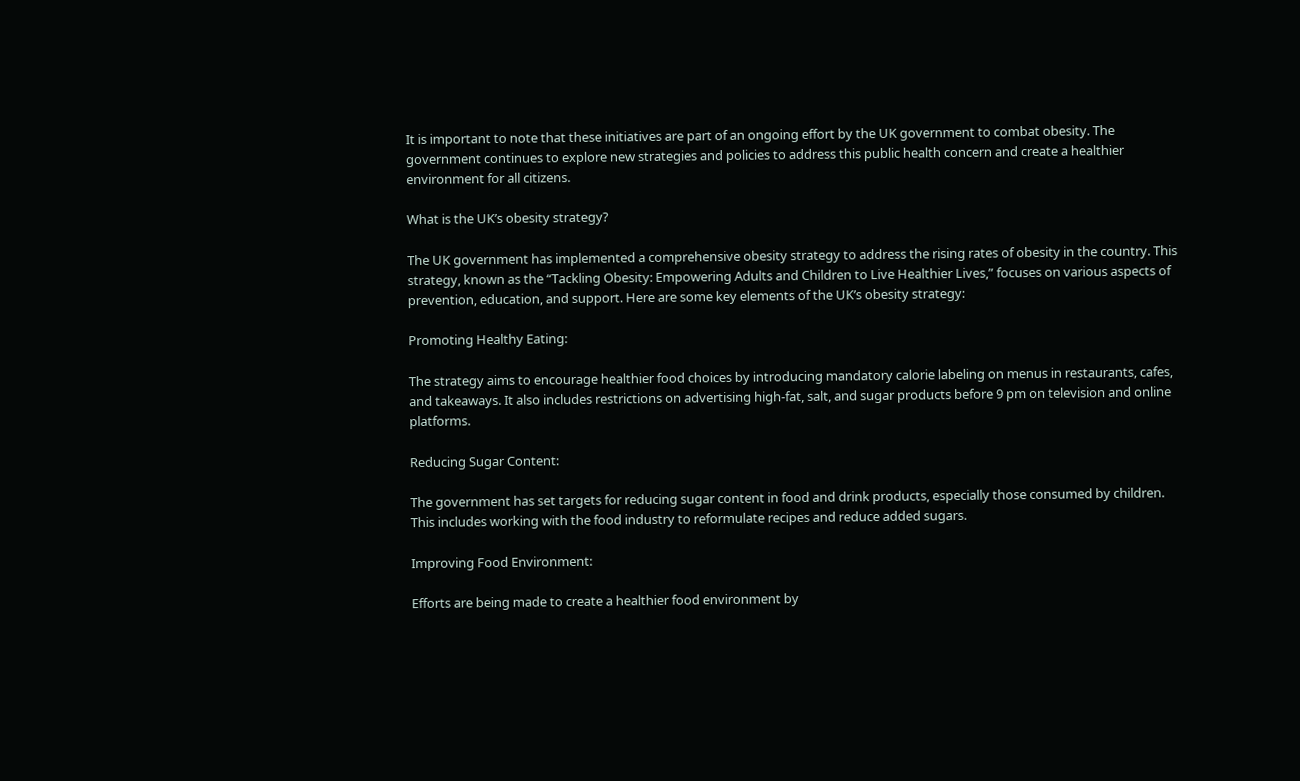It is important to note that these initiatives are part of an ongoing effort by the UK government to combat obesity. The government continues to explore new strategies and policies to address this public health concern and create a healthier environment for all citizens.

What is the UK’s obesity strategy?

The UK government has implemented a comprehensive obesity strategy to address the rising rates of obesity in the country. This strategy, known as the “Tackling Obesity: Empowering Adults and Children to Live Healthier Lives,” focuses on various aspects of prevention, education, and support. Here are some key elements of the UK’s obesity strategy:

Promoting Healthy Eating:

The strategy aims to encourage healthier food choices by introducing mandatory calorie labeling on menus in restaurants, cafes, and takeaways. It also includes restrictions on advertising high-fat, salt, and sugar products before 9 pm on television and online platforms.

Reducing Sugar Content:

The government has set targets for reducing sugar content in food and drink products, especially those consumed by children. This includes working with the food industry to reformulate recipes and reduce added sugars.

Improving Food Environment:

Efforts are being made to create a healthier food environment by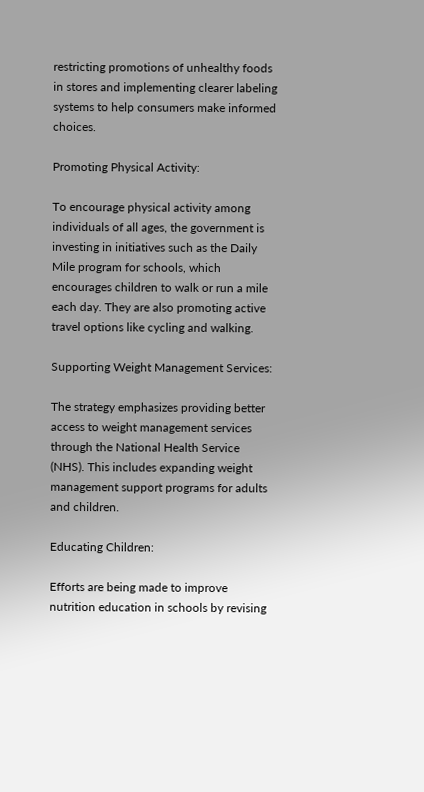restricting promotions of unhealthy foods in stores and implementing clearer labeling systems to help consumers make informed choices.

Promoting Physical Activity:

To encourage physical activity among individuals of all ages, the government is investing in initiatives such as the Daily Mile program for schools, which encourages children to walk or run a mile each day. They are also promoting active travel options like cycling and walking.

Supporting Weight Management Services:

The strategy emphasizes providing better access to weight management services through the National Health Service (NHS). This includes expanding weight management support programs for adults and children.

Educating Children:

Efforts are being made to improve nutrition education in schools by revising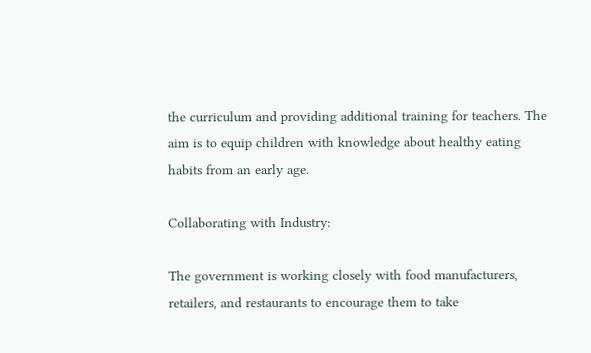the curriculum and providing additional training for teachers. The aim is to equip children with knowledge about healthy eating habits from an early age.

Collaborating with Industry:

The government is working closely with food manufacturers, retailers, and restaurants to encourage them to take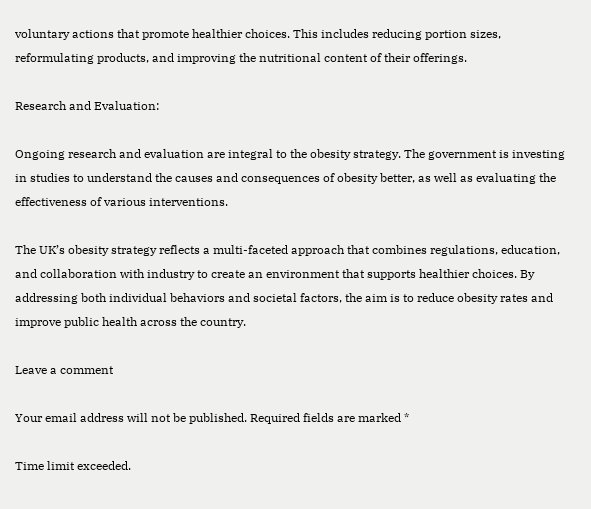voluntary actions that promote healthier choices. This includes reducing portion sizes, reformulating products, and improving the nutritional content of their offerings.

Research and Evaluation:

Ongoing research and evaluation are integral to the obesity strategy. The government is investing in studies to understand the causes and consequences of obesity better, as well as evaluating the effectiveness of various interventions.

The UK’s obesity strategy reflects a multi-faceted approach that combines regulations, education, and collaboration with industry to create an environment that supports healthier choices. By addressing both individual behaviors and societal factors, the aim is to reduce obesity rates and improve public health across the country.

Leave a comment

Your email address will not be published. Required fields are marked *

Time limit exceeded.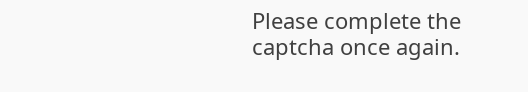Please complete the captcha once again.